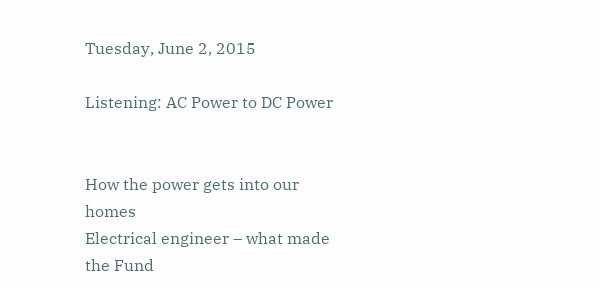Tuesday, June 2, 2015

Listening: AC Power to DC Power


How the power gets into our homes
Electrical engineer – what made the Fund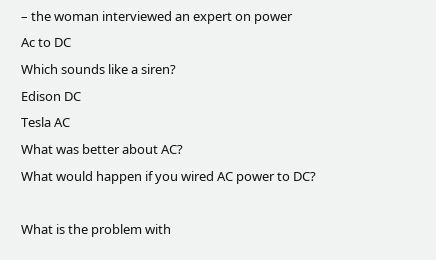– the woman interviewed an expert on power
Ac to DC
Which sounds like a siren?
Edison DC
Tesla AC
What was better about AC?
What would happen if you wired AC power to DC?

What is the problem with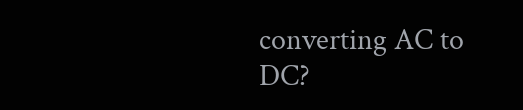converting AC to DC?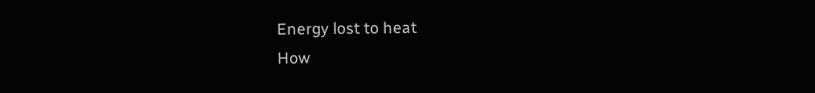Energy lost to heat
How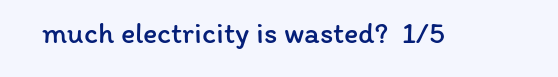much electricity is wasted?  1/5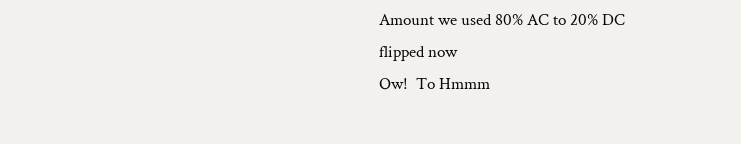Amount we used 80% AC to 20% DC
flipped now
Ow!  To Hmmm